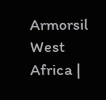Armorsil West Africa |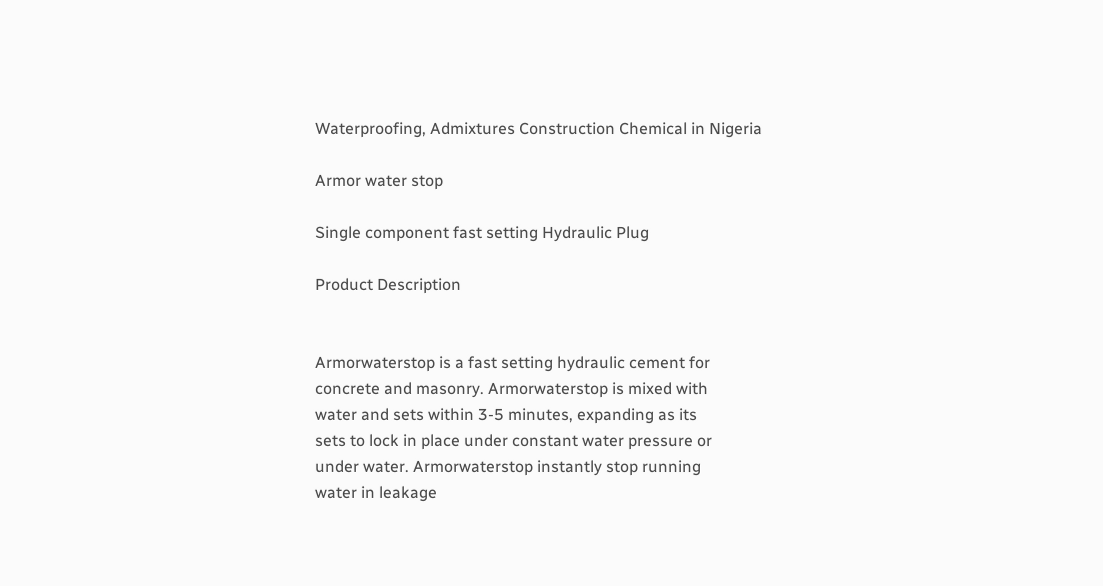Waterproofing, Admixtures Construction Chemical in Nigeria

Armor water stop

Single component fast setting Hydraulic Plug

Product Description


Armorwaterstop is a fast setting hydraulic cement for
concrete and masonry. Armorwaterstop is mixed with
water and sets within 3-5 minutes, expanding as its
sets to lock in place under constant water pressure or
under water. Armorwaterstop instantly stop running
water in leakage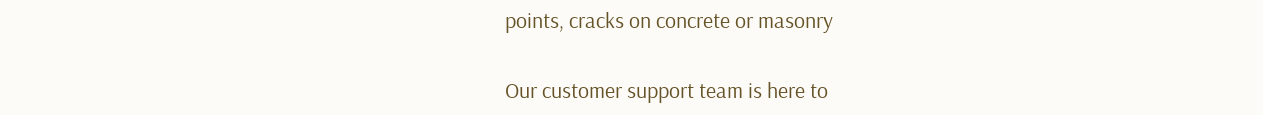points, cracks on concrete or masonry

Our customer support team is here to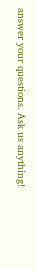answer your questions. Ask us anything!